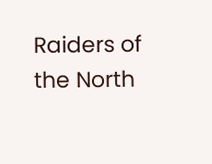Raiders of the North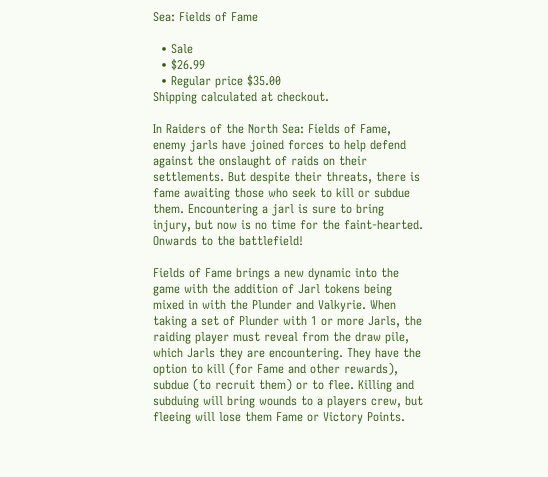Sea: Fields of Fame

  • Sale
  • $26.99
  • Regular price $35.00
Shipping calculated at checkout.

In Raiders of the North Sea: Fields of Fame, enemy jarls have joined forces to help defend against the onslaught of raids on their settlements. But despite their threats, there is fame awaiting those who seek to kill or subdue them. Encountering a jarl is sure to bring injury, but now is no time for the faint-hearted. Onwards to the battlefield!

Fields of Fame brings a new dynamic into the game with the addition of Jarl tokens being mixed in with the Plunder and Valkyrie. When taking a set of Plunder with 1 or more Jarls, the raiding player must reveal from the draw pile, which Jarls they are encountering. They have the option to kill (for Fame and other rewards), subdue (to recruit them) or to flee. Killing and subduing will bring wounds to a players crew, but fleeing will lose them Fame or Victory Points.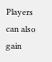Players can also gain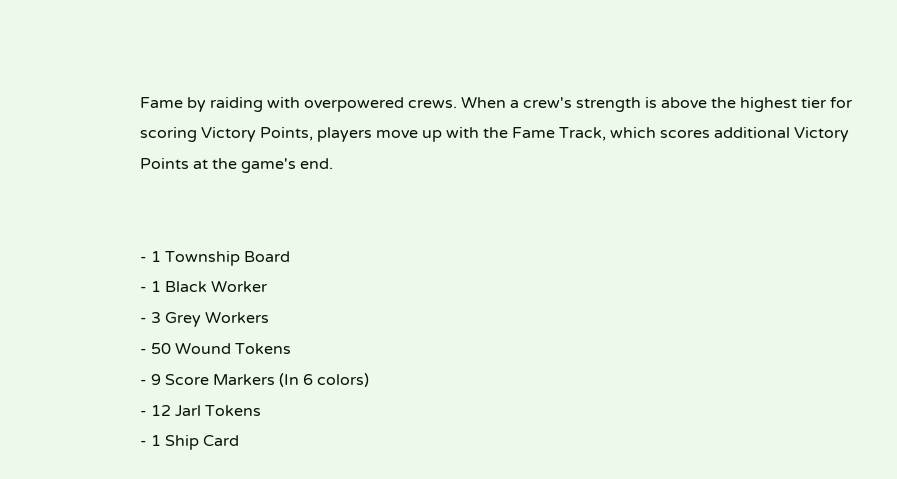Fame by raiding with overpowered crews. When a crew's strength is above the highest tier for scoring Victory Points, players move up with the Fame Track, which scores additional Victory Points at the game's end.


- 1 Township Board
- 1 Black Worker
- 3 Grey Workers
- 50 Wound Tokens
- 9 Score Markers (In 6 colors)
- 12 Jarl Tokens
- 1 Ship Card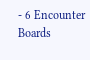- 6 Encounter Boards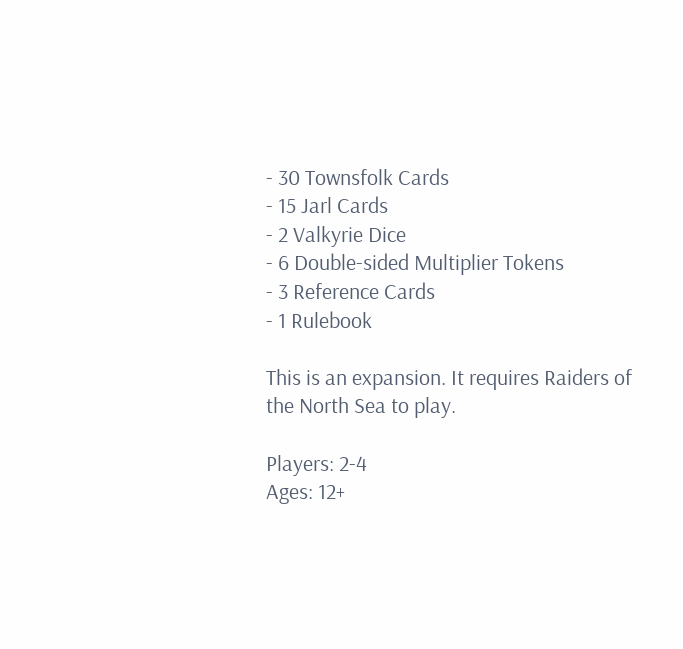- 30 Townsfolk Cards
- 15 Jarl Cards
- 2 Valkyrie Dice
- 6 Double-sided Multiplier Tokens
- 3 Reference Cards
- 1 Rulebook

This is an expansion. It requires Raiders of the North Sea to play.

Players: 2-4
Ages: 12+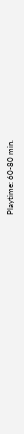Playtime: 60-80 min.